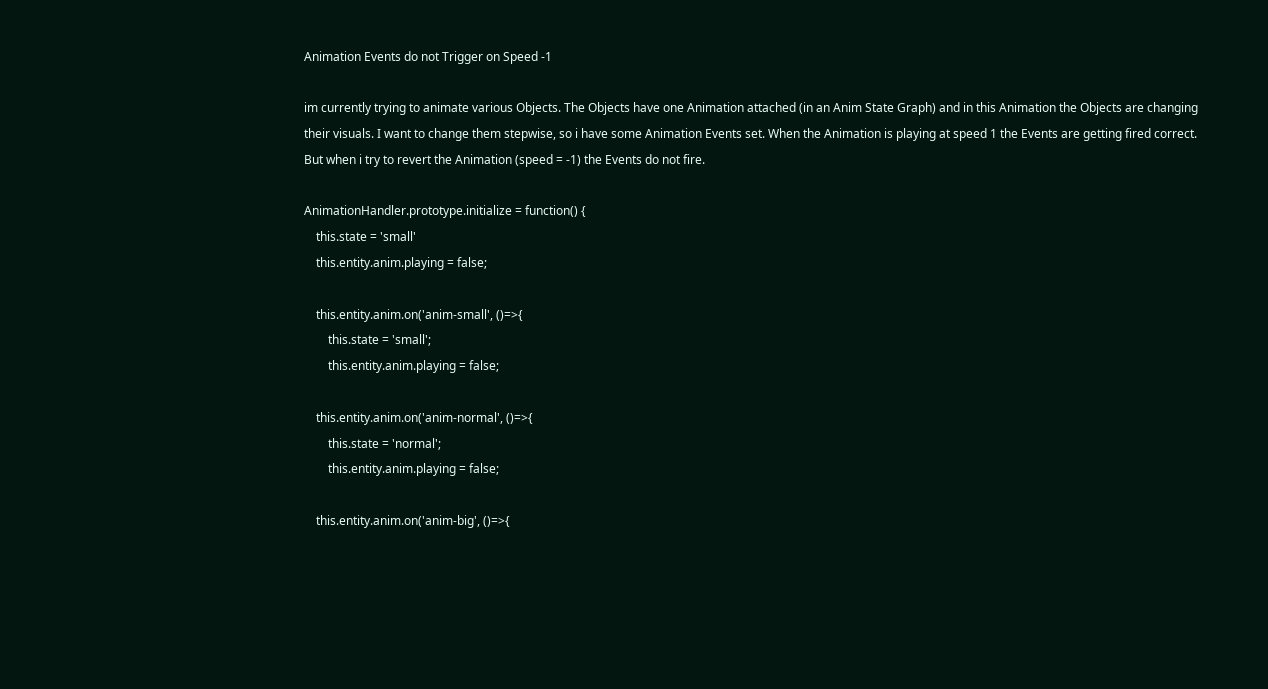Animation Events do not Trigger on Speed -1

im currently trying to animate various Objects. The Objects have one Animation attached (in an Anim State Graph) and in this Animation the Objects are changing their visuals. I want to change them stepwise, so i have some Animation Events set. When the Animation is playing at speed 1 the Events are getting fired correct. But when i try to revert the Animation (speed = -1) the Events do not fire.

AnimationHandler.prototype.initialize = function() {
    this.state = 'small'
    this.entity.anim.playing = false;

    this.entity.anim.on('anim-small', ()=>{
        this.state = 'small';
        this.entity.anim.playing = false;

    this.entity.anim.on('anim-normal', ()=>{
        this.state = 'normal';
        this.entity.anim.playing = false;

    this.entity.anim.on('anim-big', ()=>{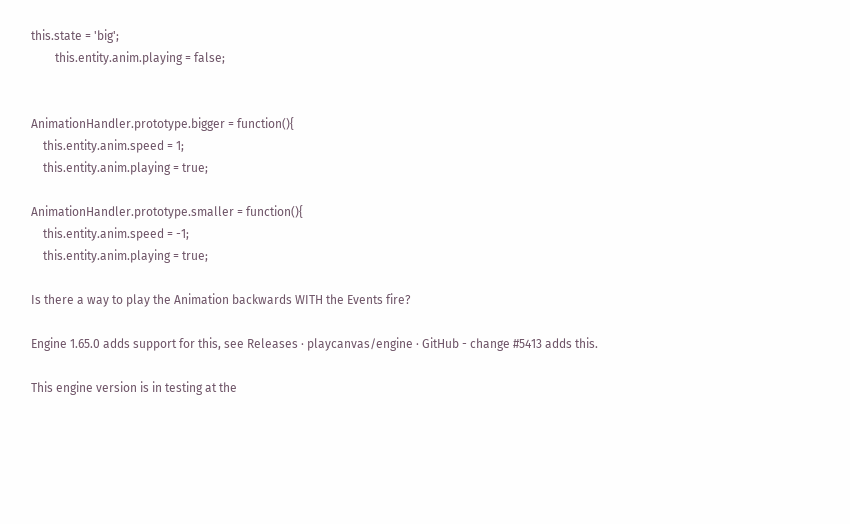this.state = 'big';
        this.entity.anim.playing = false;


AnimationHandler.prototype.bigger = function(){
    this.entity.anim.speed = 1;
    this.entity.anim.playing = true;

AnimationHandler.prototype.smaller = function(){
    this.entity.anim.speed = -1;
    this.entity.anim.playing = true;

Is there a way to play the Animation backwards WITH the Events fire?

Engine 1.65.0 adds support for this, see Releases · playcanvas/engine · GitHub - change #5413 adds this.

This engine version is in testing at the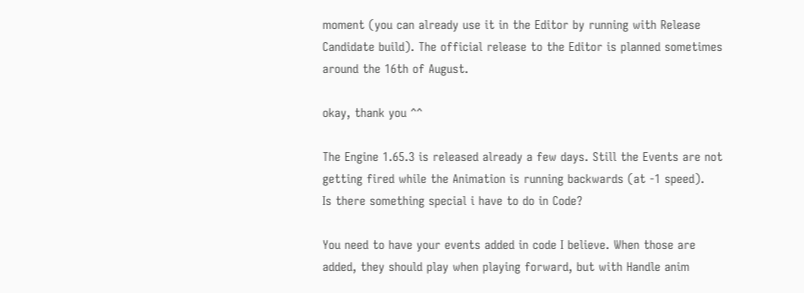moment (you can already use it in the Editor by running with Release Candidate build). The official release to the Editor is planned sometimes around the 16th of August.

okay, thank you ^^

The Engine 1.65.3 is released already a few days. Still the Events are not getting fired while the Animation is running backwards (at -1 speed).
Is there something special i have to do in Code?

You need to have your events added in code I believe. When those are added, they should play when playing forward, but with Handle anim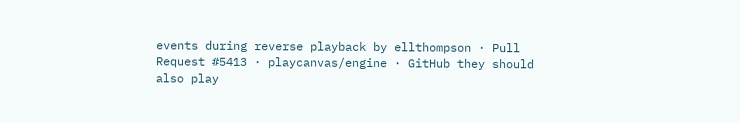events during reverse playback by ellthompson · Pull Request #5413 · playcanvas/engine · GitHub they should also play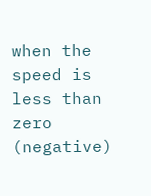when the speed is less than zero (negative)